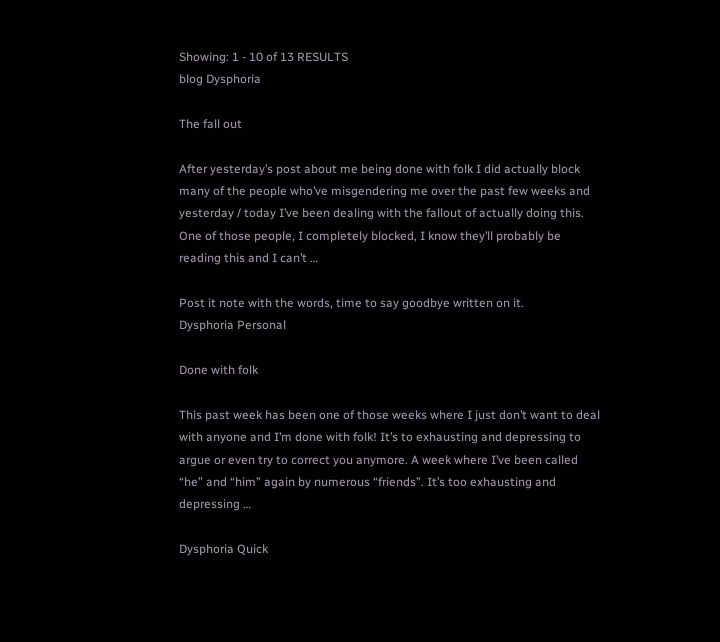Showing: 1 - 10 of 13 RESULTS
blog Dysphoria

The fall out

After yesterday’s post about me being done with folk I did actually block many of the people who’ve misgendering me over the past few weeks and yesterday / today I’ve been dealing with the fallout of actually doing this. One of those people, I completely blocked, I know they’ll probably be reading this and I can’t …

Post it note with the words, time to say goodbye written on it.
Dysphoria Personal

Done with folk

This past week has been one of those weeks where I just don’t want to deal with anyone and I’m done with folk! It’s to exhausting and depressing to argue or even try to correct you anymore. A week where I’ve been called “he” and “him” again by numerous “friends”. It’s too exhausting and depressing …

Dysphoria Quick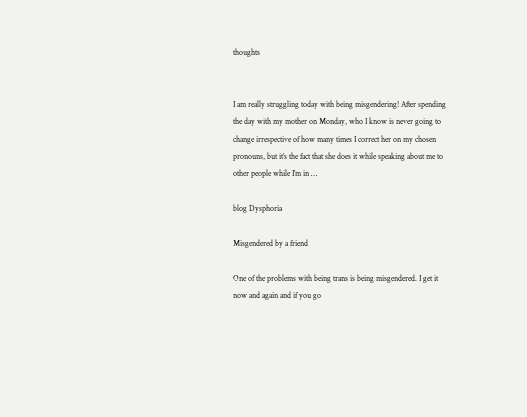thoughts


I am really struggling today with being misgendering! After spending the day with my mother on Monday, who I know is never going to change irrespective of how many times I correct her on my chosen pronouns, but it’s the fact that she does it while speaking about me to other people while I’m in …

blog Dysphoria

Misgendered by a friend

One of the problems with being trans is being misgendered. I get it now and again and if you go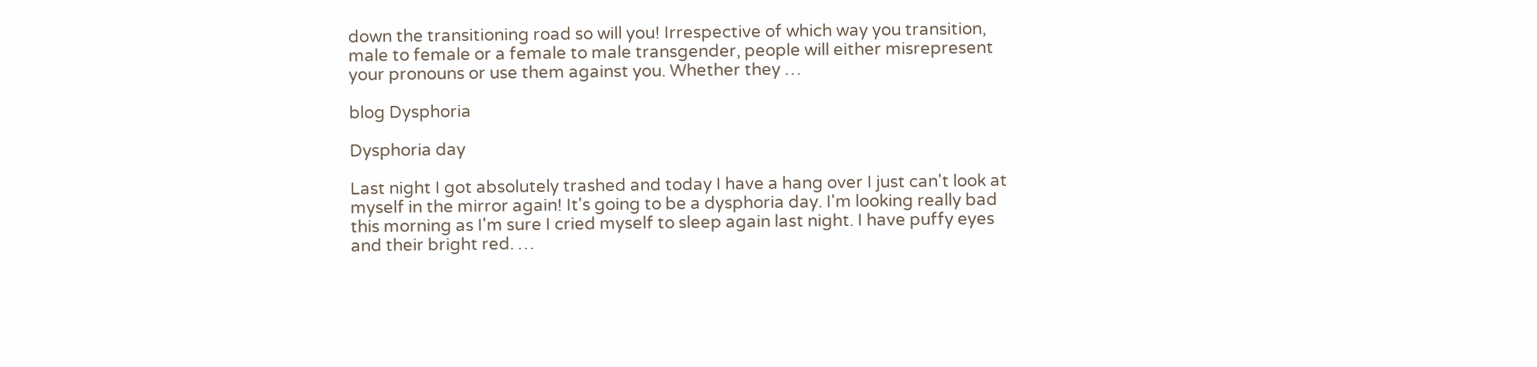down the transitioning road so will you! Irrespective of which way you transition, male to female or a female to male transgender, people will either misrepresent your pronouns or use them against you. Whether they …

blog Dysphoria

Dysphoria day

Last night I got absolutely trashed and today I have a hang over I just can't look at myself in the mirror again! It's going to be a dysphoria day. I'm looking really bad this morning as I'm sure I cried myself to sleep again last night. I have puffy eyes and their bright red. …